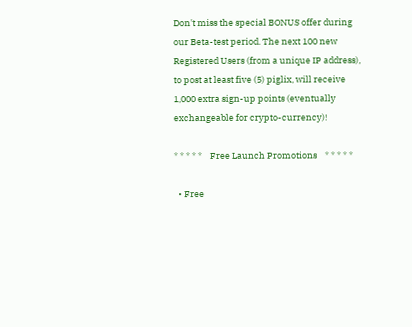Don't miss the special BONUS offer during our Beta-test period. The next 100 new Registered Users (from a unique IP address), to post at least five (5) piglix, will receive 1,000 extra sign-up points (eventually exchangeable for crypto-currency)!

* * * * *    Free Launch Promotions    * * * * *

  • Free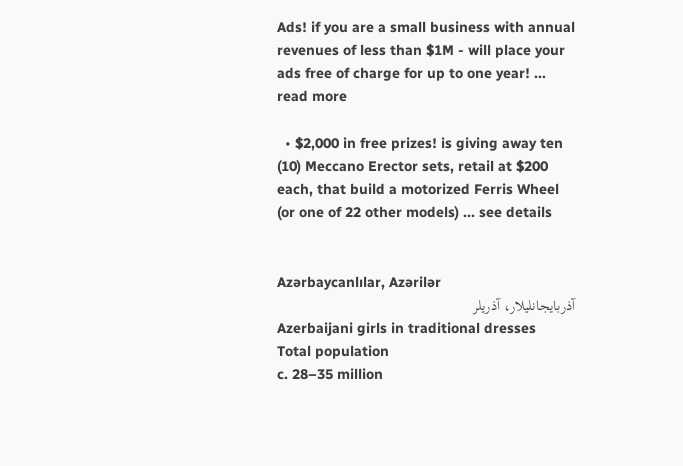Ads! if you are a small business with annual revenues of less than $1M - will place your ads free of charge for up to one year! ... read more

  • $2,000 in free prizes! is giving away ten (10) Meccano Erector sets, retail at $200 each, that build a motorized Ferris Wheel (or one of 22 other models) ... see details


Azərbaycanlılar, Azərilər
آذربایجانلیلار، آذریلر
Azerbaijani girls in traditional dresses
Total population
c. 28–35 million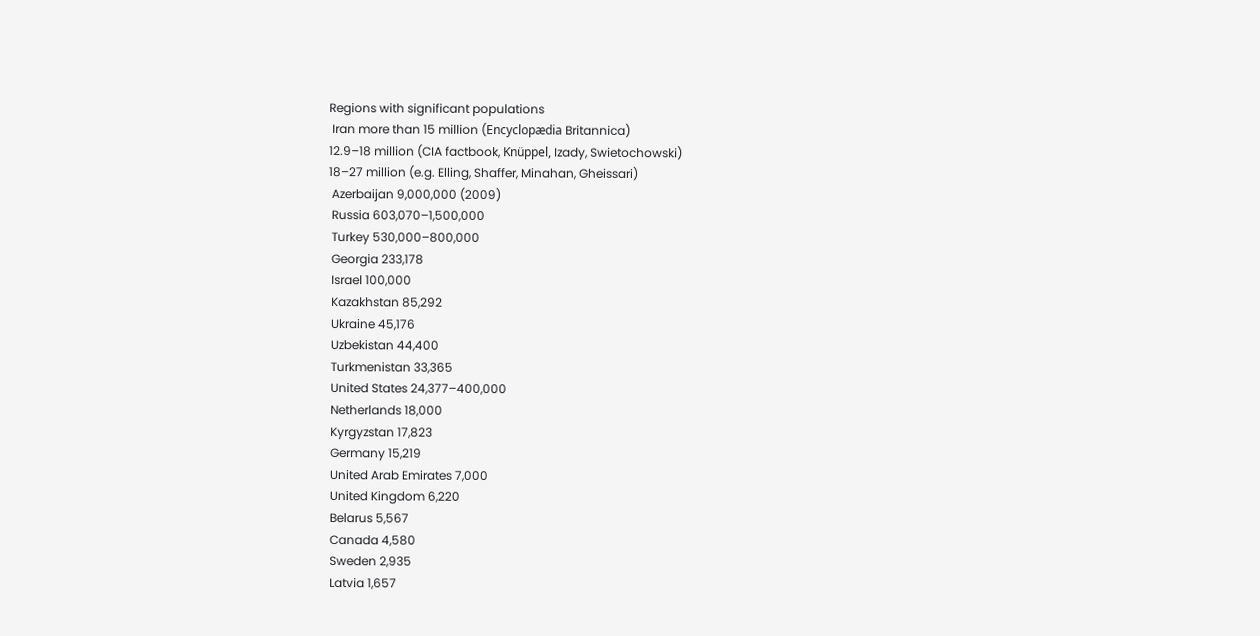Regions with significant populations
 Iran more than 15 million (Encyclopædia Britannica)
12.9–18 million (CIA factbook, Knüppel, Izady, Swietochowski)
18–27 million (e.g. Elling, Shaffer, Minahan, Gheissari)
 Azerbaijan 9,000,000 (2009)
 Russia 603,070–1,500,000
 Turkey 530,000–800,000
 Georgia 233,178
 Israel 100,000
 Kazakhstan 85,292
 Ukraine 45,176
 Uzbekistan 44,400
 Turkmenistan 33,365
 United States 24,377–400,000
 Netherlands 18,000
 Kyrgyzstan 17,823
 Germany 15,219
 United Arab Emirates 7,000
 United Kingdom 6,220
 Belarus 5,567
 Canada 4,580
 Sweden 2,935
 Latvia 1,657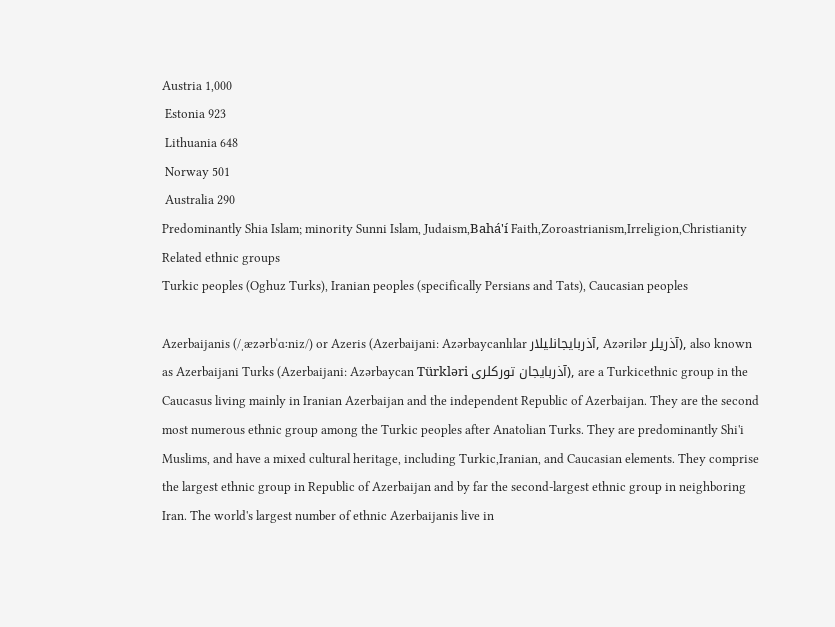Austria 1,000
 Estonia 923
 Lithuania 648
 Norway 501
 Australia 290
Predominantly Shia Islam; minority Sunni Islam, Judaism,Bahá'í Faith,Zoroastrianism,Irreligion,Christianity
Related ethnic groups
Turkic peoples (Oghuz Turks), Iranian peoples (specifically Persians and Tats), Caucasian peoples

Azerbaijanis (/ˌæzərbˈɑːniz/) or Azeris (Azerbaijani: Azərbaycanlılar آذربایجانلیلار, Azərilər آذریلر), also known as Azerbaijani Turks (Azerbaijani: Azərbaycan Türkləri آذربایجان تورکلری), are a Turkicethnic group in the Caucasus living mainly in Iranian Azerbaijan and the independent Republic of Azerbaijan. They are the second most numerous ethnic group among the Turkic peoples after Anatolian Turks. They are predominantly Shi'i Muslims, and have a mixed cultural heritage, including Turkic,Iranian, and Caucasian elements. They comprise the largest ethnic group in Republic of Azerbaijan and by far the second-largest ethnic group in neighboring Iran. The world's largest number of ethnic Azerbaijanis live in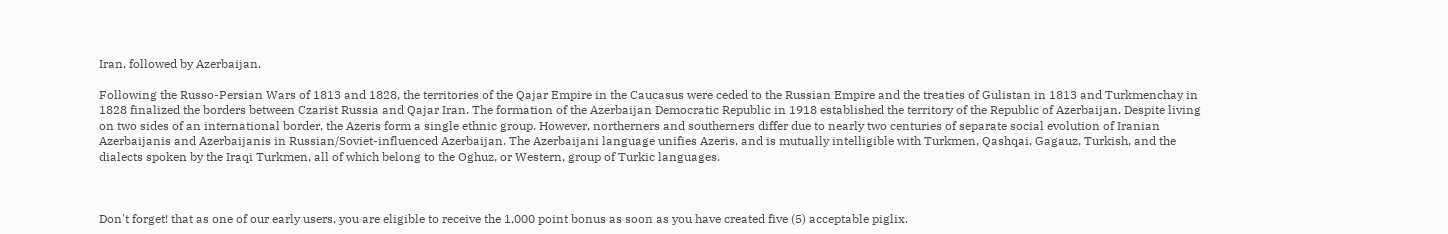Iran, followed by Azerbaijan.

Following the Russo-Persian Wars of 1813 and 1828, the territories of the Qajar Empire in the Caucasus were ceded to the Russian Empire and the treaties of Gulistan in 1813 and Turkmenchay in 1828 finalized the borders between Czarist Russia and Qajar Iran. The formation of the Azerbaijan Democratic Republic in 1918 established the territory of the Republic of Azerbaijan. Despite living on two sides of an international border, the Azeris form a single ethnic group. However, northerners and southerners differ due to nearly two centuries of separate social evolution of Iranian Azerbaijanis and Azerbaijanis in Russian/Soviet-influenced Azerbaijan. The Azerbaijani language unifies Azeris, and is mutually intelligible with Turkmen, Qashqai, Gagauz, Turkish, and the dialects spoken by the Iraqi Turkmen, all of which belong to the Oghuz, or Western, group of Turkic languages.



Don't forget! that as one of our early users, you are eligible to receive the 1,000 point bonus as soon as you have created five (5) acceptable piglix.